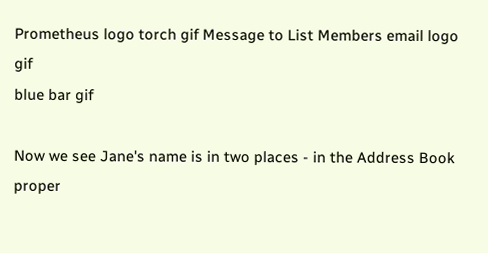Prometheus logo torch gif Message to List Members email logo gif
blue bar gif

Now we see Jane's name is in two places - in the Address Book proper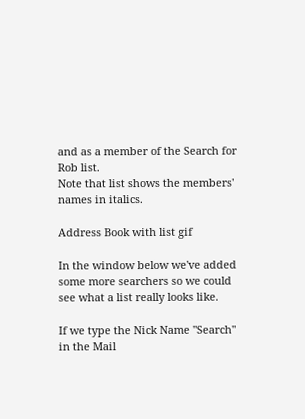and as a member of the Search for Rob list.
Note that list shows the members' names in italics.

Address Book with list gif

In the window below we've added some more searchers so we could see what a list really looks like.

If we type the Nick Name "Search" in the Mail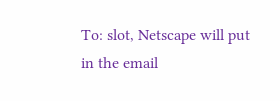To: slot, Netscape will put in the email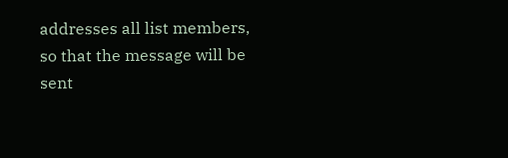addresses all list members, so that the message will be sent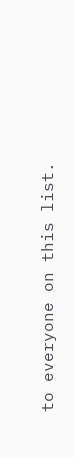to everyone on this list.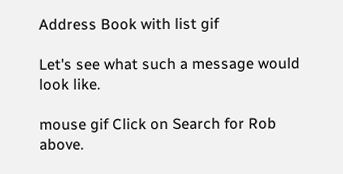Address Book with list gif

Let's see what such a message would look like.

mouse gif Click on Search for Rob above.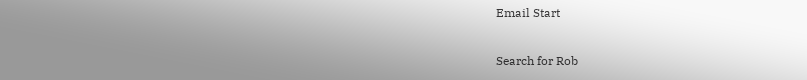Email Start

Search for Rob